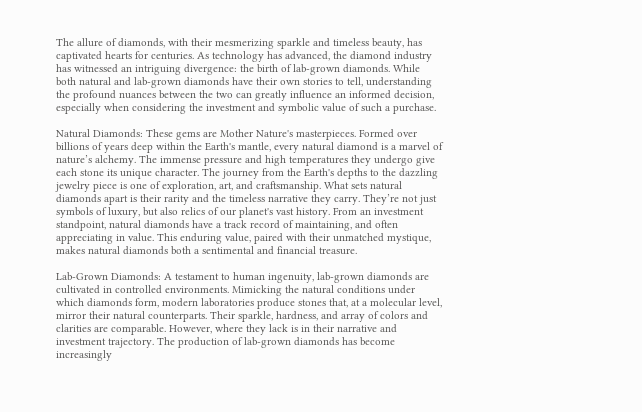The allure of diamonds, with their mesmerizing sparkle and timeless beauty, has captivated hearts for centuries. As technology has advanced, the diamond industry has witnessed an intriguing divergence: the birth of lab-grown diamonds. While both natural and lab-grown diamonds have their own stories to tell, understanding the profound nuances between the two can greatly influence an informed decision, especially when considering the investment and symbolic value of such a purchase.

Natural Diamonds: These gems are Mother Nature's masterpieces. Formed over billions of years deep within the Earth's mantle, every natural diamond is a marvel of nature’s alchemy. The immense pressure and high temperatures they undergo give each stone its unique character. The journey from the Earth's depths to the dazzling jewelry piece is one of exploration, art, and craftsmanship. What sets natural diamonds apart is their rarity and the timeless narrative they carry. They’re not just symbols of luxury, but also relics of our planet's vast history. From an investment standpoint, natural diamonds have a track record of maintaining, and often appreciating in value. This enduring value, paired with their unmatched mystique, makes natural diamonds both a sentimental and financial treasure.

Lab-Grown Diamonds: A testament to human ingenuity, lab-grown diamonds are cultivated in controlled environments. Mimicking the natural conditions under which diamonds form, modern laboratories produce stones that, at a molecular level, mirror their natural counterparts. Their sparkle, hardness, and array of colors and clarities are comparable. However, where they lack is in their narrative and investment trajectory. The production of lab-grown diamonds has become increasingly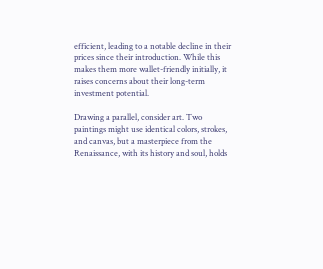efficient, leading to a notable decline in their prices since their introduction. While this makes them more wallet-friendly initially, it raises concerns about their long-term investment potential.

Drawing a parallel, consider art. Two paintings might use identical colors, strokes, and canvas, but a masterpiece from the Renaissance, with its history and soul, holds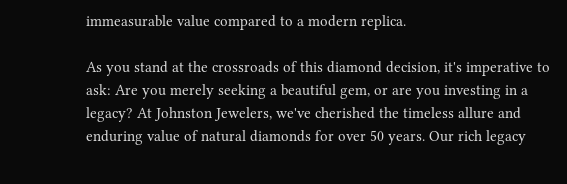immeasurable value compared to a modern replica.

As you stand at the crossroads of this diamond decision, it's imperative to ask: Are you merely seeking a beautiful gem, or are you investing in a legacy? At Johnston Jewelers, we've cherished the timeless allure and enduring value of natural diamonds for over 50 years. Our rich legacy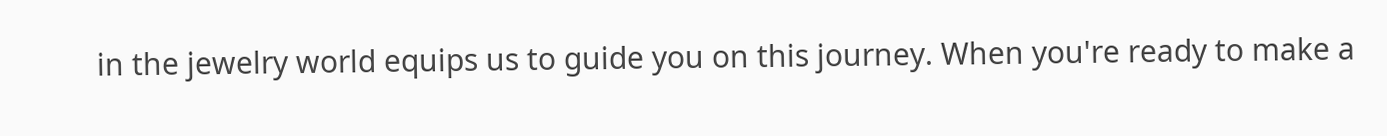in the jewelry world equips us to guide you on this journey. When you're ready to make a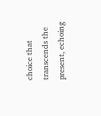choice that transcends the present, echoing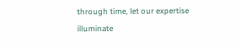through time, let our expertise illuminate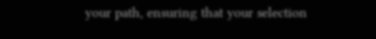your path, ensuring that your selection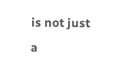is not just a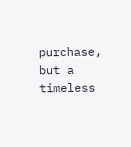purchase, but a timeless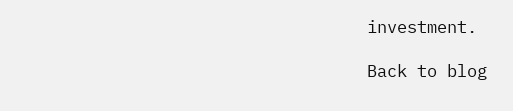investment.

Back to blog